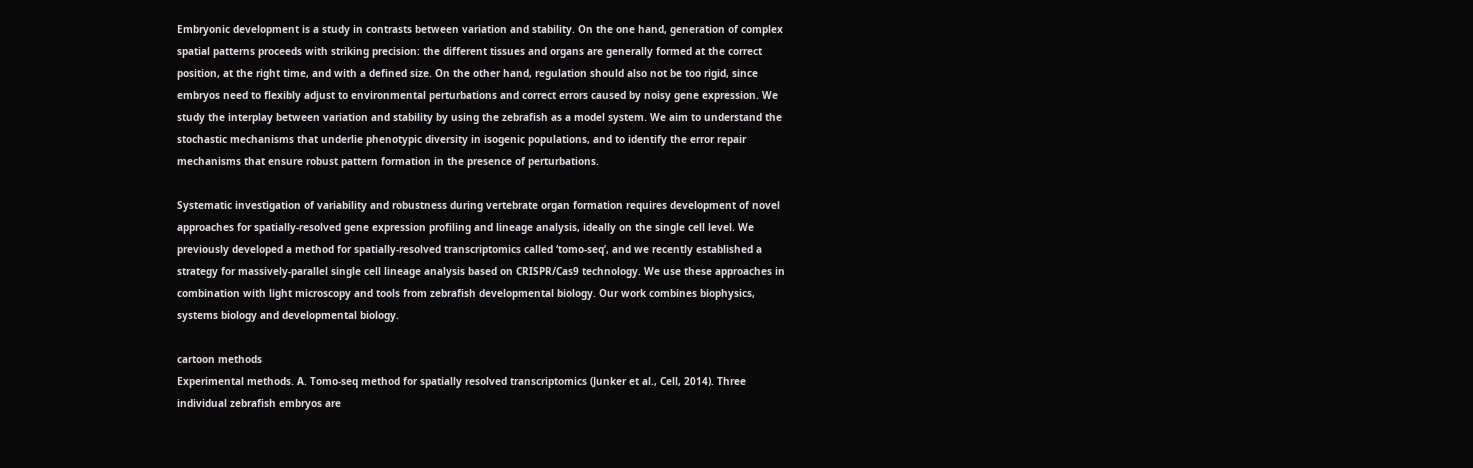Embryonic development is a study in contrasts between variation and stability. On the one hand, generation of complex spatial patterns proceeds with striking precision: the different tissues and organs are generally formed at the correct position, at the right time, and with a defined size. On the other hand, regulation should also not be too rigid, since embryos need to flexibly adjust to environmental perturbations and correct errors caused by noisy gene expression. We study the interplay between variation and stability by using the zebrafish as a model system. We aim to understand the stochastic mechanisms that underlie phenotypic diversity in isogenic populations, and to identify the error repair mechanisms that ensure robust pattern formation in the presence of perturbations.

Systematic investigation of variability and robustness during vertebrate organ formation requires development of novel approaches for spatially-resolved gene expression profiling and lineage analysis, ideally on the single cell level. We previously developed a method for spatially-resolved transcriptomics called ‘tomo-seq’, and we recently established a strategy for massively-parallel single cell lineage analysis based on CRISPR/Cas9 technology. We use these approaches in combination with light microscopy and tools from zebrafish developmental biology. Our work combines biophysics, systems biology and developmental biology.

cartoon methods
Experimental methods. A. Tomo-seq method for spatially resolved transcriptomics (Junker et al., Cell, 2014). Three individual zebrafish embryos are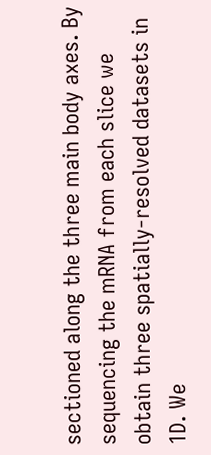sectioned along the three main body axes. By sequencing the mRNA from each slice we obtain three spatially-resolved datasets in 1D. We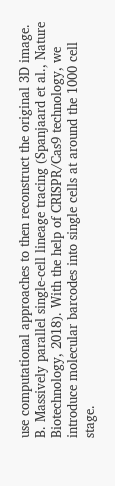use computational approaches to then reconstruct the original 3D image. B. Massively parallel single-cell lineage tracing (Spanjaard et al., Nature Biotechnology, 2018). With the help of CRISPR/Cas9 technology, we introduce molecular barcodes into single cells at around the 1000 cell stage.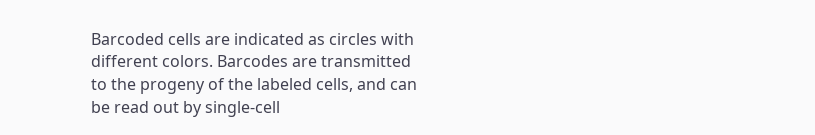Barcoded cells are indicated as circles with different colors. Barcodes are transmitted to the progeny of the labeled cells, and can be read out by single-cell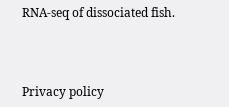RNA-seq of dissociated fish.



Privacy policy